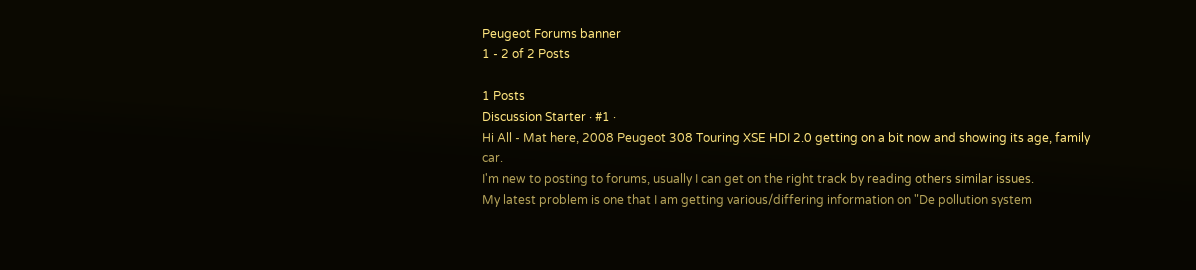Peugeot Forums banner
1 - 2 of 2 Posts

1 Posts
Discussion Starter · #1 ·
Hi All - Mat here, 2008 Peugeot 308 Touring XSE HDI 2.0 getting on a bit now and showing its age, family car.
I'm new to posting to forums, usually I can get on the right track by reading others similar issues.
My latest problem is one that I am getting various/differing information on "De pollution system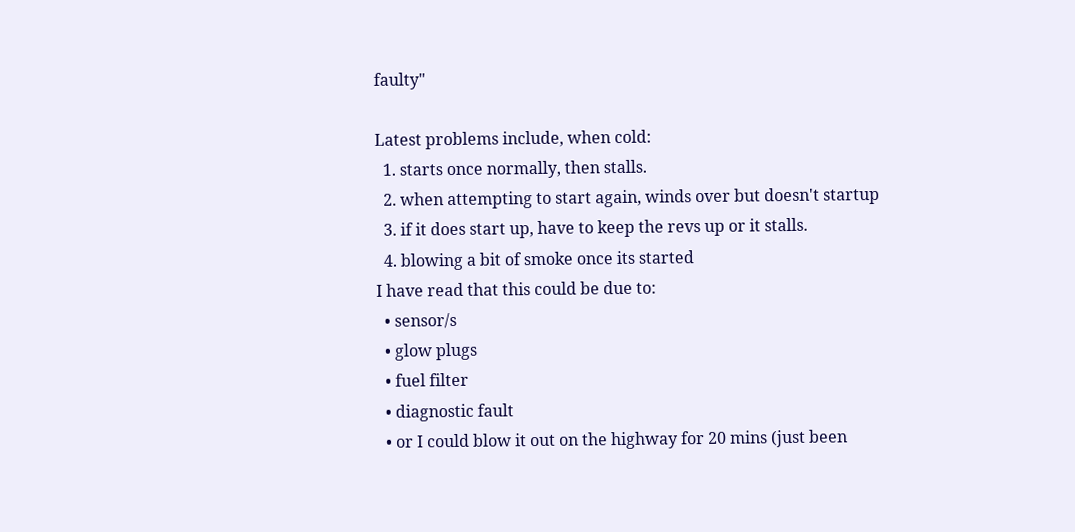faulty"

Latest problems include, when cold:
  1. starts once normally, then stalls.
  2. when attempting to start again, winds over but doesn't startup
  3. if it does start up, have to keep the revs up or it stalls.
  4. blowing a bit of smoke once its started
I have read that this could be due to:
  • sensor/s
  • glow plugs
  • fuel filter
  • diagnostic fault
  • or I could blow it out on the highway for 20 mins (just been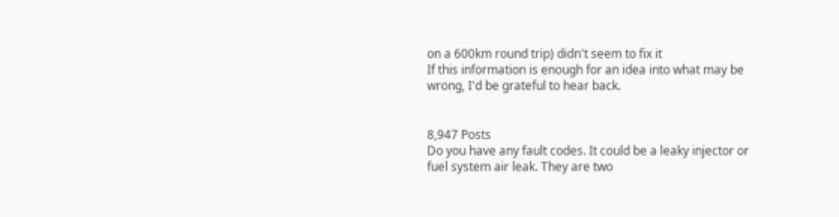on a 600km round trip) didn't seem to fix it
If this information is enough for an idea into what may be wrong, I'd be grateful to hear back.


8,947 Posts
Do you have any fault codes. It could be a leaky injector or fuel system air leak. They are two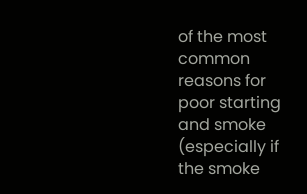of the most common reasons for poor starting and smoke (especially if the smoke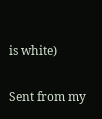is white)

Sent from my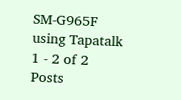SM-G965F using Tapatalk
1 - 2 of 2 Posts